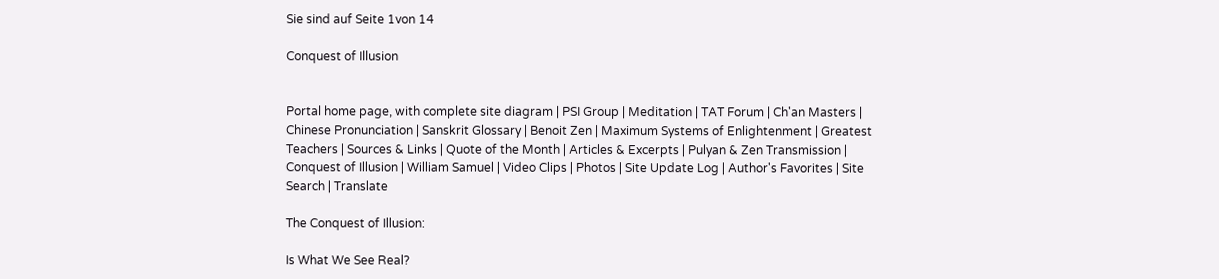Sie sind auf Seite 1von 14

Conquest of Illusion


Portal home page, with complete site diagram | PSI Group | Meditation | TAT Forum | Ch'an Masters |
Chinese Pronunciation | Sanskrit Glossary | Benoit Zen | Maximum Systems of Enlightenment | Greatest
Teachers | Sources & Links | Quote of the Month | Articles & Excerpts | Pulyan & Zen Transmission |
Conquest of Illusion | William Samuel | Video Clips | Photos | Site Update Log | Author's Favorites | Site
Search | Translate

The Conquest of Illusion:

Is What We See Real?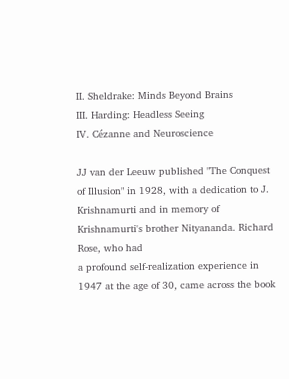II. Sheldrake: Minds Beyond Brains
III. Harding: Headless Seeing
IV. Cézanne and Neuroscience

JJ van der Leeuw published "The Conquest of Illusion" in 1928, with a dedication to J.
Krishnamurti and in memory of Krishnamurti's brother Nityananda. Richard Rose, who had
a profound self-realization experience in 1947 at the age of 30, came across the book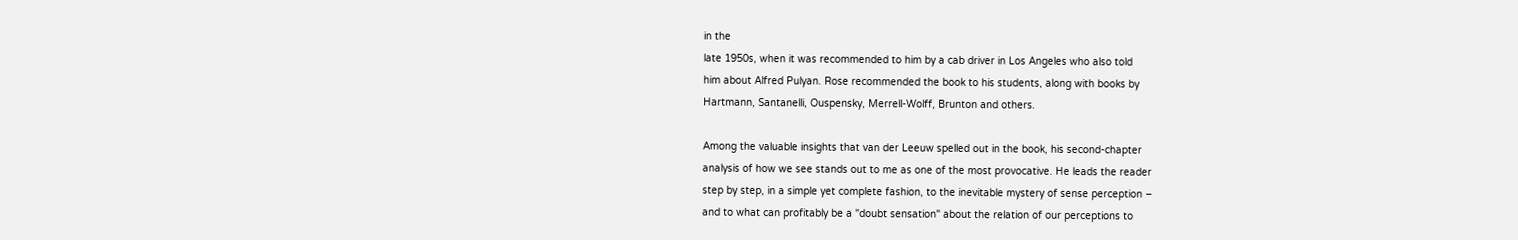in the
late 1950s, when it was recommended to him by a cab driver in Los Angeles who also told
him about Alfred Pulyan. Rose recommended the book to his students, along with books by
Hartmann, Santanelli, Ouspensky, Merrell-Wolff, Brunton and others.

Among the valuable insights that van der Leeuw spelled out in the book, his second-chapter
analysis of how we see stands out to me as one of the most provocative. He leads the reader
step by step, in a simple yet complete fashion, to the inevitable mystery of sense perception –
and to what can profitably be a "doubt sensation" about the relation of our perceptions to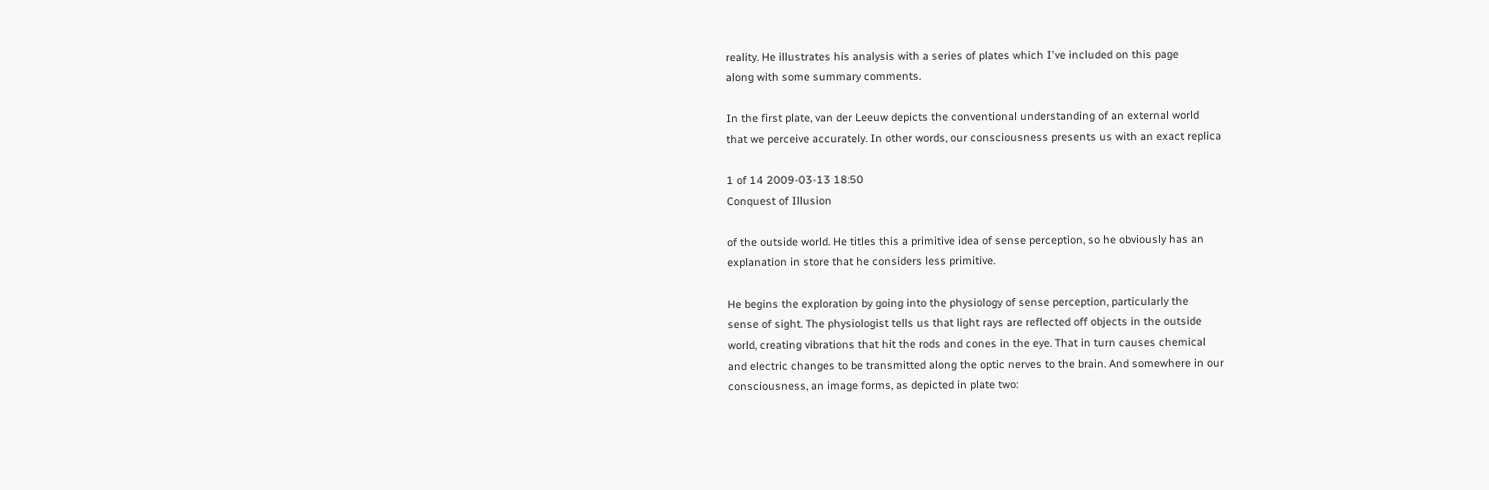reality. He illustrates his analysis with a series of plates which I've included on this page
along with some summary comments.

In the first plate, van der Leeuw depicts the conventional understanding of an external world
that we perceive accurately. In other words, our consciousness presents us with an exact replica

1 of 14 2009-03-13 18:50
Conquest of Illusion

of the outside world. He titles this a primitive idea of sense perception, so he obviously has an
explanation in store that he considers less primitive.

He begins the exploration by going into the physiology of sense perception, particularly the
sense of sight. The physiologist tells us that light rays are reflected off objects in the outside
world, creating vibrations that hit the rods and cones in the eye. That in turn causes chemical
and electric changes to be transmitted along the optic nerves to the brain. And somewhere in our
consciousness, an image forms, as depicted in plate two: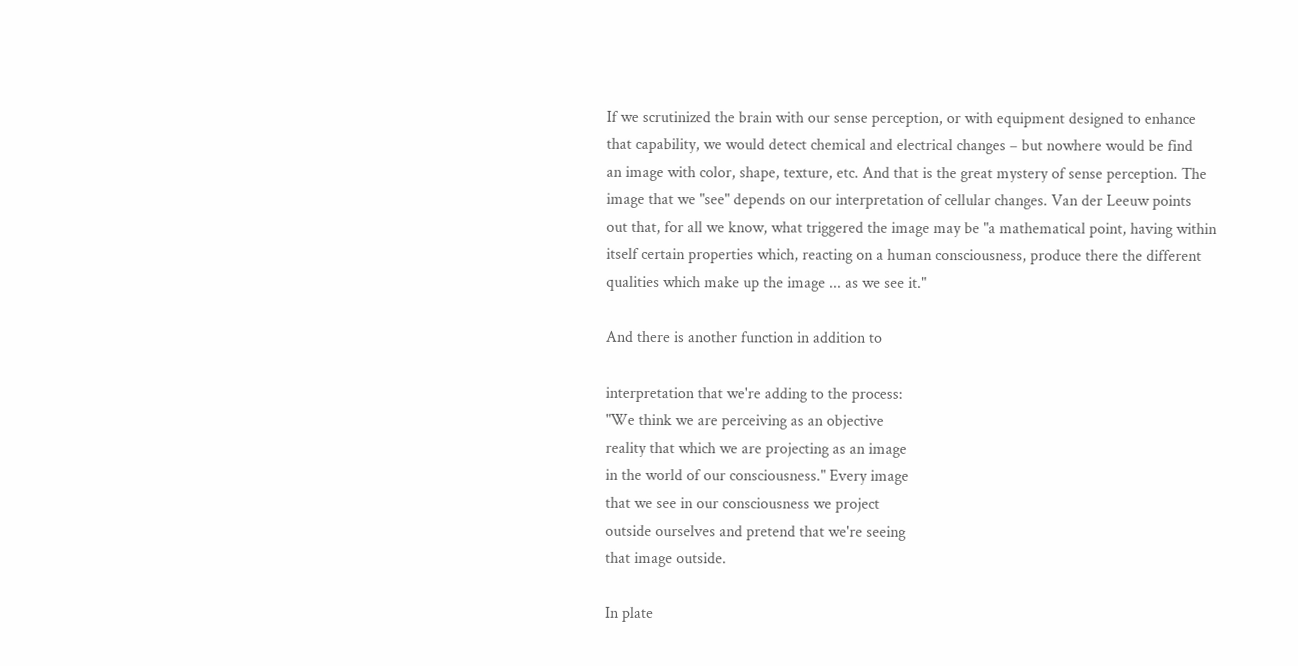If we scrutinized the brain with our sense perception, or with equipment designed to enhance
that capability, we would detect chemical and electrical changes – but nowhere would be find
an image with color, shape, texture, etc. And that is the great mystery of sense perception. The
image that we "see" depends on our interpretation of cellular changes. Van der Leeuw points
out that, for all we know, what triggered the image may be "a mathematical point, having within
itself certain properties which, reacting on a human consciousness, produce there the different
qualities which make up the image ... as we see it."

And there is another function in addition to

interpretation that we're adding to the process:
"We think we are perceiving as an objective
reality that which we are projecting as an image
in the world of our consciousness." Every image
that we see in our consciousness we project
outside ourselves and pretend that we're seeing
that image outside.

In plate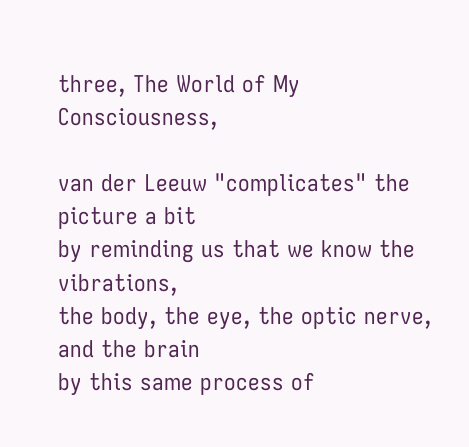three, The World of My Consciousness,

van der Leeuw "complicates" the picture a bit
by reminding us that we know the vibrations,
the body, the eye, the optic nerve, and the brain
by this same process of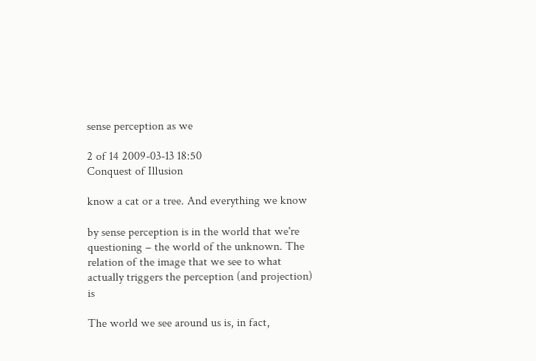sense perception as we

2 of 14 2009-03-13 18:50
Conquest of Illusion

know a cat or a tree. And everything we know

by sense perception is in the world that we're
questioning – the world of the unknown. The
relation of the image that we see to what actually triggers the perception (and projection) is

The world we see around us is, in fact,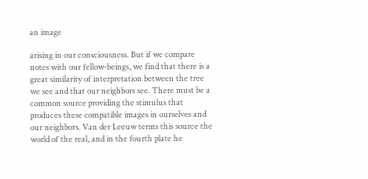an image

arising in our consciousness. But if we compare
notes with our fellow-beings, we find that there is a
great similarity of interpretation between the tree
we see and that our neighbors see. There must be a
common source providing the stimulus that
produces these compatible images in ourselves and
our neighbors. Van der Leeuw terms this source the
world of the real, and in the fourth plate he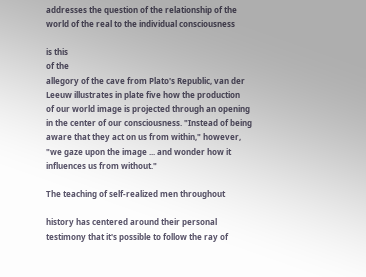addresses the question of the relationship of the
world of the real to the individual consciousness

is this
of the
allegory of the cave from Plato's Republic, van der
Leeuw illustrates in plate five how the production
of our world image is projected through an opening
in the center of our consciousness. "Instead of being
aware that they act on us from within," however,
"we gaze upon the image ... and wonder how it
influences us from without."

The teaching of self-realized men throughout

history has centered around their personal
testimony that it's possible to follow the ray of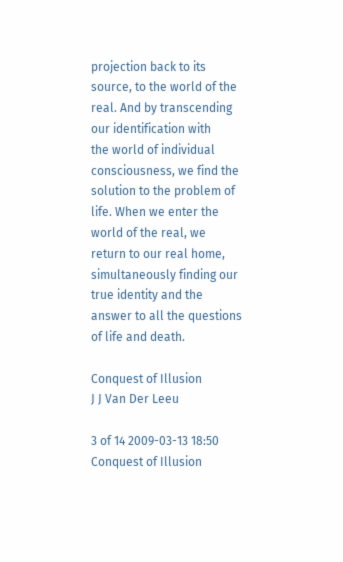projection back to its source, to the world of the
real. And by transcending our identification with
the world of individual consciousness, we find the
solution to the problem of life. When we enter the
world of the real, we return to our real home,
simultaneously finding our true identity and the answer to all the questions of life and death.

Conquest of Illusion
J J Van Der Leeu

3 of 14 2009-03-13 18:50
Conquest of Illusion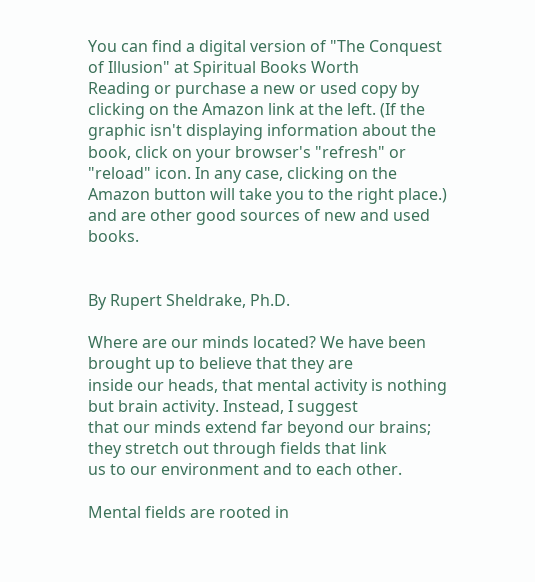You can find a digital version of "The Conquest of Illusion" at Spiritual Books Worth
Reading or purchase a new or used copy by clicking on the Amazon link at the left. (If the
graphic isn't displaying information about the book, click on your browser's "refresh" or
"reload" icon. In any case, clicking on the Amazon button will take you to the right place.)
and are other good sources of new and used books.


By Rupert Sheldrake, Ph.D.

Where are our minds located? We have been brought up to believe that they are
inside our heads, that mental activity is nothing but brain activity. Instead, I suggest
that our minds extend far beyond our brains; they stretch out through fields that link
us to our environment and to each other.

Mental fields are rooted in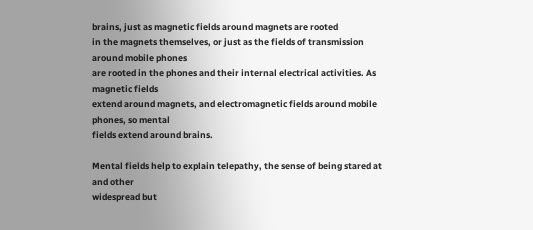brains, just as magnetic fields around magnets are rooted
in the magnets themselves, or just as the fields of transmission around mobile phones
are rooted in the phones and their internal electrical activities. As magnetic fields
extend around magnets, and electromagnetic fields around mobile phones, so mental
fields extend around brains.

Mental fields help to explain telepathy, the sense of being stared at and other
widespread but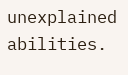unexplained abilities.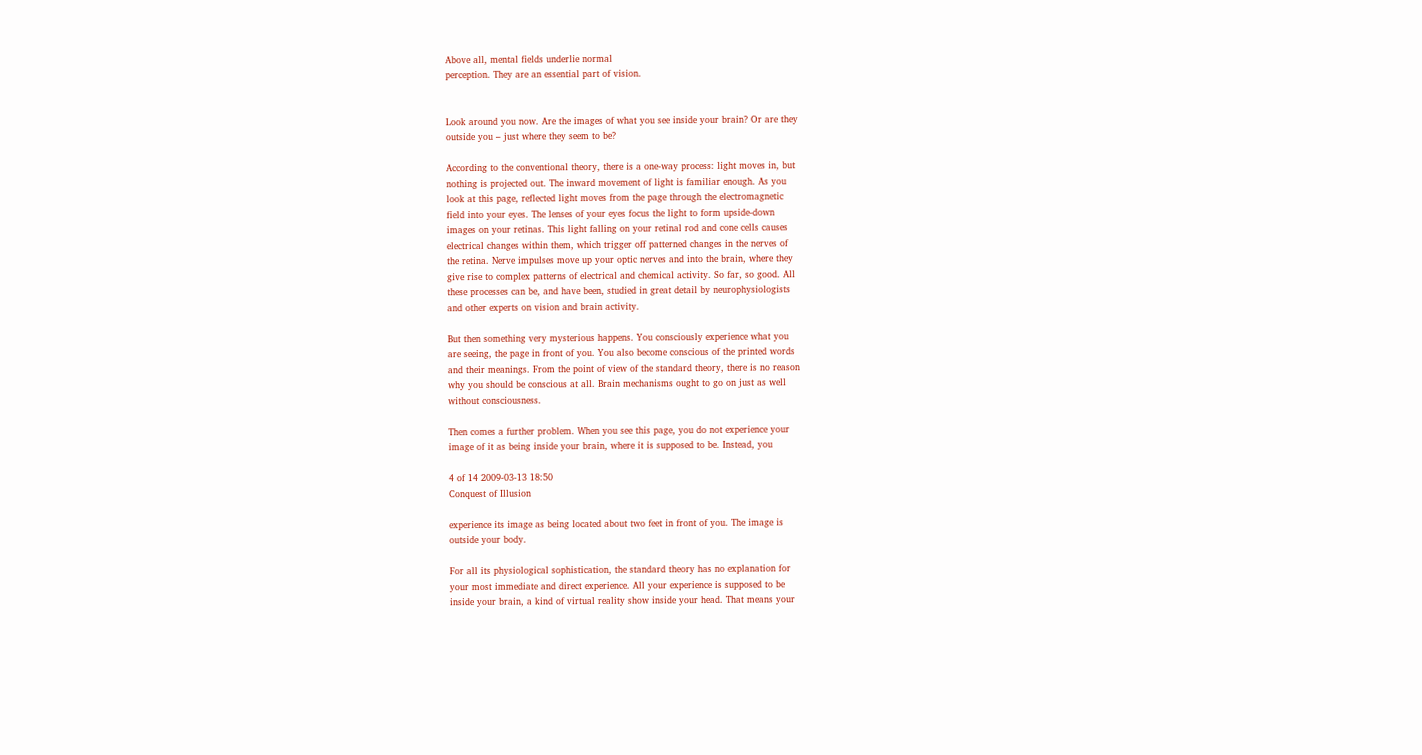Above all, mental fields underlie normal
perception. They are an essential part of vision.


Look around you now. Are the images of what you see inside your brain? Or are they
outside you – just where they seem to be?

According to the conventional theory, there is a one-way process: light moves in, but
nothing is projected out. The inward movement of light is familiar enough. As you
look at this page, reflected light moves from the page through the electromagnetic
field into your eyes. The lenses of your eyes focus the light to form upside-down
images on your retinas. This light falling on your retinal rod and cone cells causes
electrical changes within them, which trigger off patterned changes in the nerves of
the retina. Nerve impulses move up your optic nerves and into the brain, where they
give rise to complex patterns of electrical and chemical activity. So far, so good. All
these processes can be, and have been, studied in great detail by neurophysiologists
and other experts on vision and brain activity.

But then something very mysterious happens. You consciously experience what you
are seeing, the page in front of you. You also become conscious of the printed words
and their meanings. From the point of view of the standard theory, there is no reason
why you should be conscious at all. Brain mechanisms ought to go on just as well
without consciousness.

Then comes a further problem. When you see this page, you do not experience your
image of it as being inside your brain, where it is supposed to be. Instead, you

4 of 14 2009-03-13 18:50
Conquest of Illusion

experience its image as being located about two feet in front of you. The image is
outside your body.

For all its physiological sophistication, the standard theory has no explanation for
your most immediate and direct experience. All your experience is supposed to be
inside your brain, a kind of virtual reality show inside your head. That means your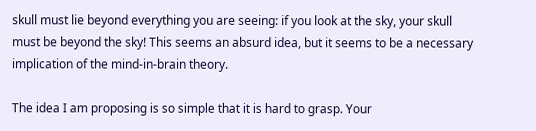skull must lie beyond everything you are seeing: if you look at the sky, your skull
must be beyond the sky! This seems an absurd idea, but it seems to be a necessary
implication of the mind-in-brain theory.

The idea I am proposing is so simple that it is hard to grasp. Your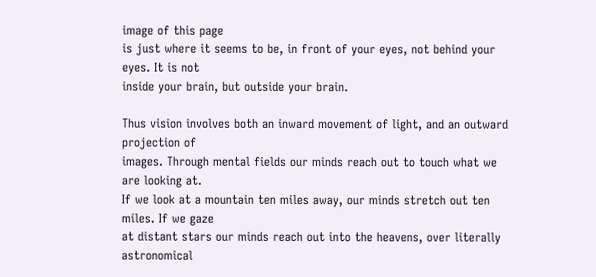image of this page
is just where it seems to be, in front of your eyes, not behind your eyes. It is not
inside your brain, but outside your brain.

Thus vision involves both an inward movement of light, and an outward projection of
images. Through mental fields our minds reach out to touch what we are looking at.
If we look at a mountain ten miles away, our minds stretch out ten miles. If we gaze
at distant stars our minds reach out into the heavens, over literally astronomical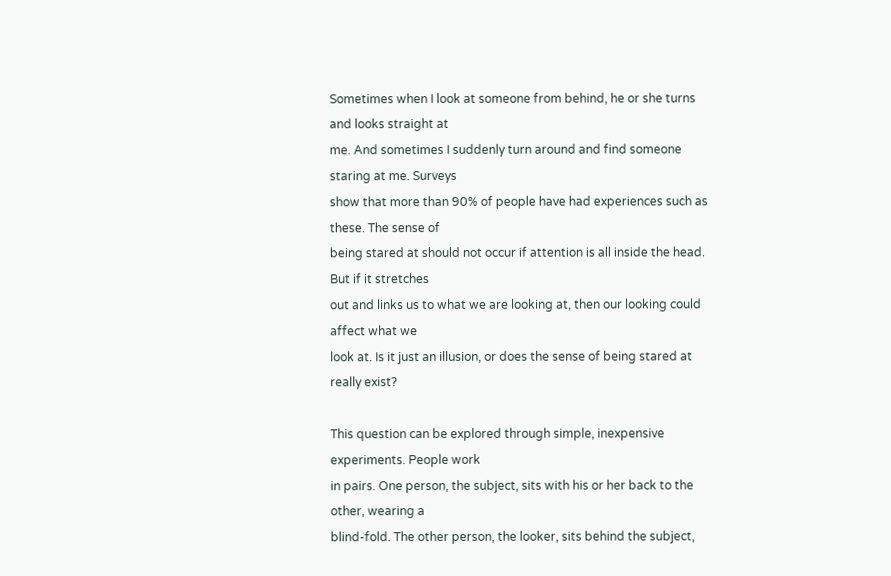Sometimes when I look at someone from behind, he or she turns and looks straight at
me. And sometimes I suddenly turn around and find someone staring at me. Surveys
show that more than 90% of people have had experiences such as these. The sense of
being stared at should not occur if attention is all inside the head. But if it stretches
out and links us to what we are looking at, then our looking could affect what we
look at. Is it just an illusion, or does the sense of being stared at really exist?

This question can be explored through simple, inexpensive experiments. People work
in pairs. One person, the subject, sits with his or her back to the other, wearing a
blind-fold. The other person, the looker, sits behind the subject,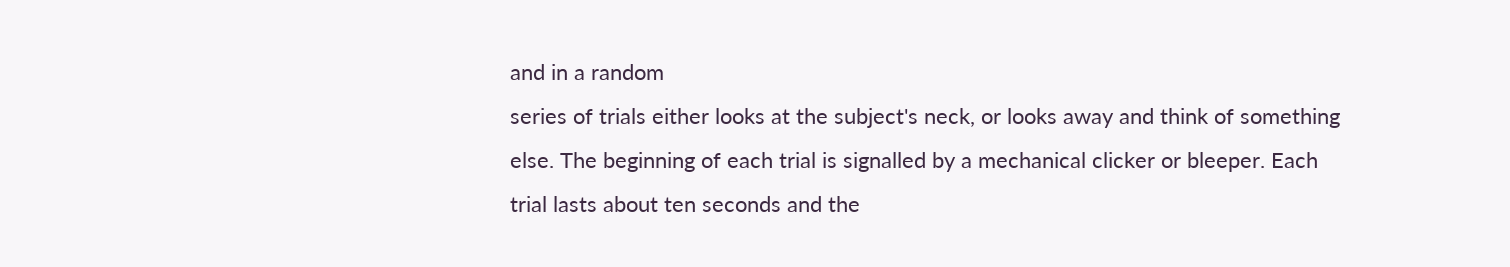and in a random
series of trials either looks at the subject's neck, or looks away and think of something
else. The beginning of each trial is signalled by a mechanical clicker or bleeper. Each
trial lasts about ten seconds and the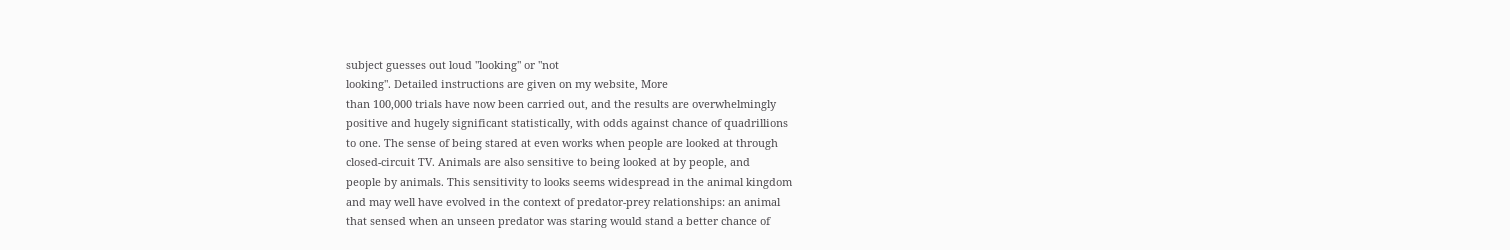subject guesses out loud "looking" or "not
looking". Detailed instructions are given on my website, More
than 100,000 trials have now been carried out, and the results are overwhelmingly
positive and hugely significant statistically, with odds against chance of quadrillions
to one. The sense of being stared at even works when people are looked at through
closed-circuit TV. Animals are also sensitive to being looked at by people, and
people by animals. This sensitivity to looks seems widespread in the animal kingdom
and may well have evolved in the context of predator-prey relationships: an animal
that sensed when an unseen predator was staring would stand a better chance of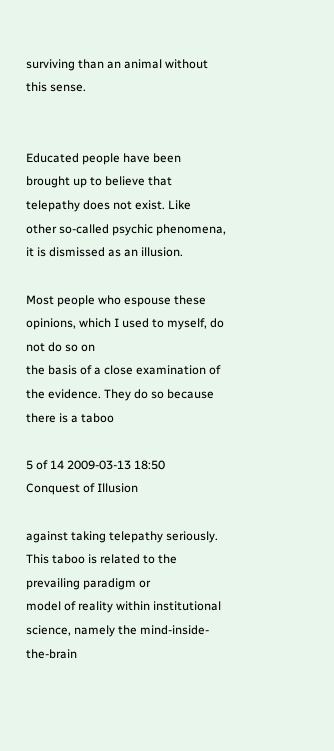surviving than an animal without this sense.


Educated people have been brought up to believe that telepathy does not exist. Like
other so-called psychic phenomena, it is dismissed as an illusion.

Most people who espouse these opinions, which I used to myself, do not do so on
the basis of a close examination of the evidence. They do so because there is a taboo

5 of 14 2009-03-13 18:50
Conquest of Illusion

against taking telepathy seriously. This taboo is related to the prevailing paradigm or
model of reality within institutional science, namely the mind-inside-the-brain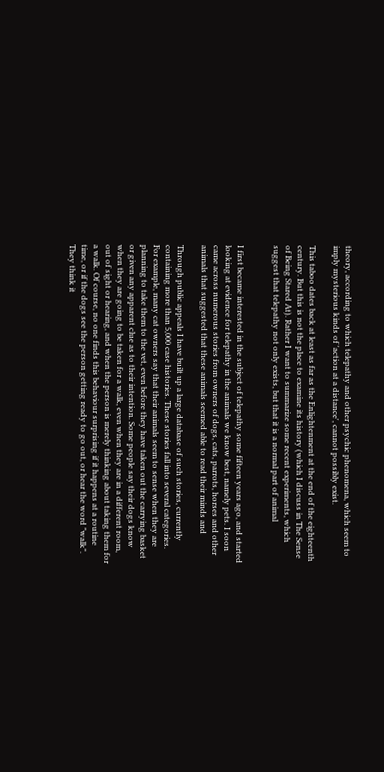theory, according to which telepathy and other psychic phenomena, which seem to
imply mysterious kinds of 'action at a distance', cannot possibly exist.

This taboo dates back at least as far as the Enlightenment at the end of the eighteenth
century. But this is not the place to examine its history (which I discuss in The Sense
of Being Stared At). Rather I want to summarize some recent experiments, which
suggest that telepathy not only exists, but that it is a normal part of animal


I first became interested in the subject of telepathy some fifteen years ago, and started
looking at evidence for telepathy in the animals we know best, namely pets. I soon
came across numerous stories from owners of dogs, cats, parrots, horses and other
animals that suggested that these animals seemed able to read their minds and

Through public appeals I have built up a large database of such stories, currently
containing more than 5,000 case histories. These stories fall into several categories.
For example, many cat owners say that their animals seem to sense when they are
planning to take them to the vet, even before they have taken out the carrying basket
or given any apparent clue as to their intention. Some people say their dogs know
when they are going to be taken for a walk, even when they are in a different room,
out of sight or hearing, and when the person is merely thinking about taking them for
a walk. Of course, no one finds this behaviour surprising if it happens at a routine
time, or if the dogs see the person getting ready to go out, or hear the word "walk".
They think it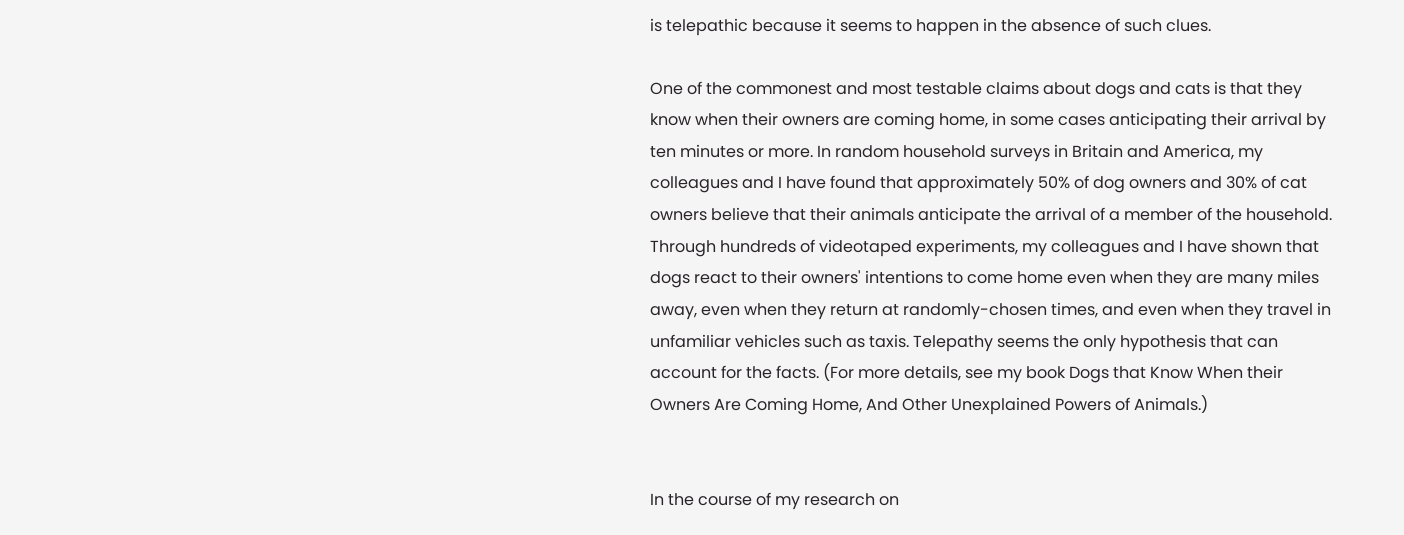is telepathic because it seems to happen in the absence of such clues.

One of the commonest and most testable claims about dogs and cats is that they
know when their owners are coming home, in some cases anticipating their arrival by
ten minutes or more. In random household surveys in Britain and America, my
colleagues and I have found that approximately 50% of dog owners and 30% of cat
owners believe that their animals anticipate the arrival of a member of the household.
Through hundreds of videotaped experiments, my colleagues and I have shown that
dogs react to their owners' intentions to come home even when they are many miles
away, even when they return at randomly-chosen times, and even when they travel in
unfamiliar vehicles such as taxis. Telepathy seems the only hypothesis that can
account for the facts. (For more details, see my book Dogs that Know When their
Owners Are Coming Home, And Other Unexplained Powers of Animals.)


In the course of my research on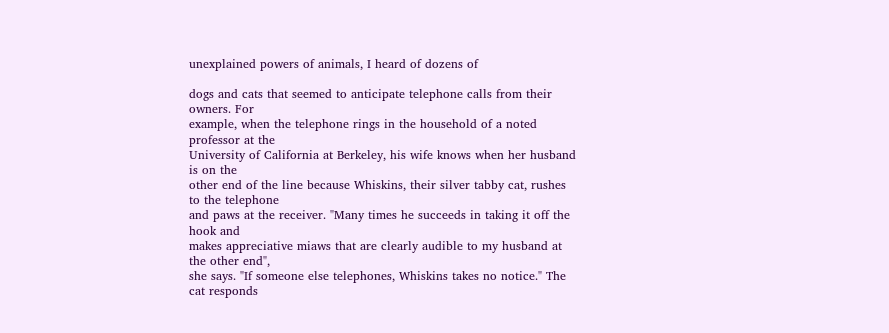unexplained powers of animals, I heard of dozens of

dogs and cats that seemed to anticipate telephone calls from their owners. For
example, when the telephone rings in the household of a noted professor at the
University of California at Berkeley, his wife knows when her husband is on the
other end of the line because Whiskins, their silver tabby cat, rushes to the telephone
and paws at the receiver. "Many times he succeeds in taking it off the hook and
makes appreciative miaws that are clearly audible to my husband at the other end",
she says. "If someone else telephones, Whiskins takes no notice." The cat responds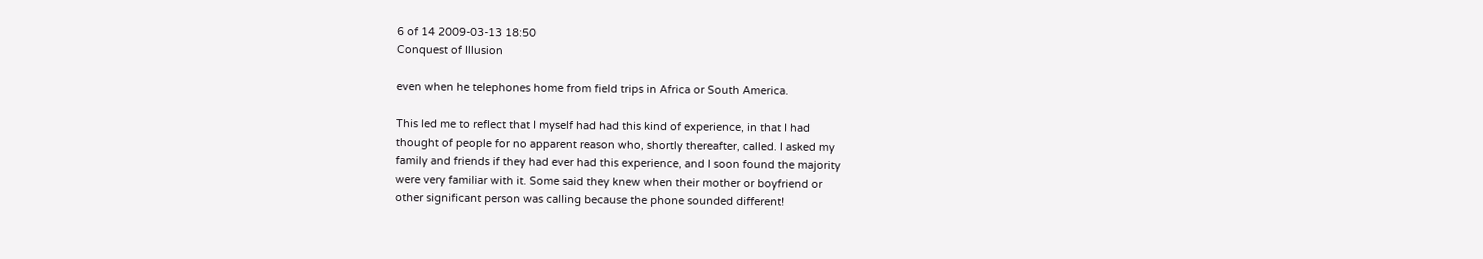6 of 14 2009-03-13 18:50
Conquest of Illusion

even when he telephones home from field trips in Africa or South America.

This led me to reflect that I myself had had this kind of experience, in that I had
thought of people for no apparent reason who, shortly thereafter, called. I asked my
family and friends if they had ever had this experience, and I soon found the majority
were very familiar with it. Some said they knew when their mother or boyfriend or
other significant person was calling because the phone sounded different!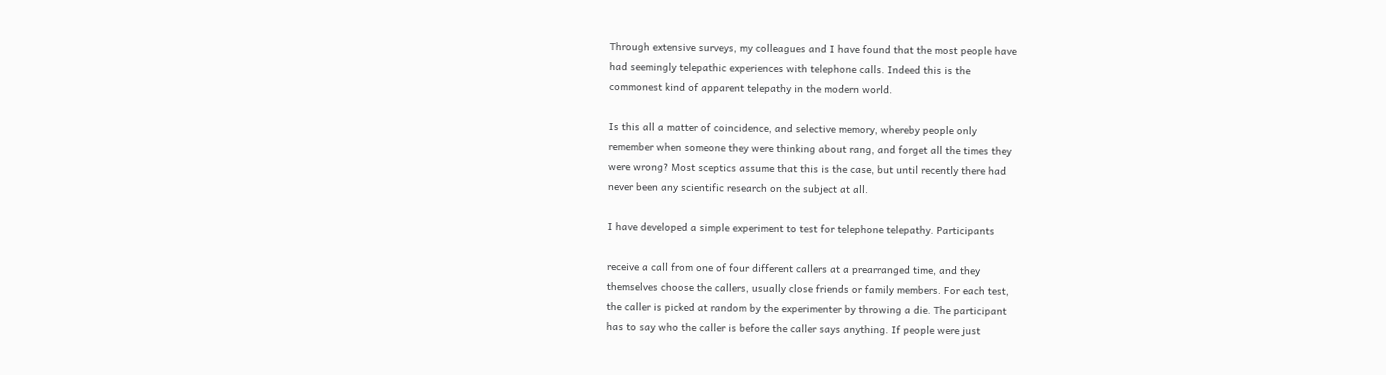Through extensive surveys, my colleagues and I have found that the most people have
had seemingly telepathic experiences with telephone calls. Indeed this is the
commonest kind of apparent telepathy in the modern world.

Is this all a matter of coincidence, and selective memory, whereby people only
remember when someone they were thinking about rang, and forget all the times they
were wrong? Most sceptics assume that this is the case, but until recently there had
never been any scientific research on the subject at all.

I have developed a simple experiment to test for telephone telepathy. Participants

receive a call from one of four different callers at a prearranged time, and they
themselves choose the callers, usually close friends or family members. For each test,
the caller is picked at random by the experimenter by throwing a die. The participant
has to say who the caller is before the caller says anything. If people were just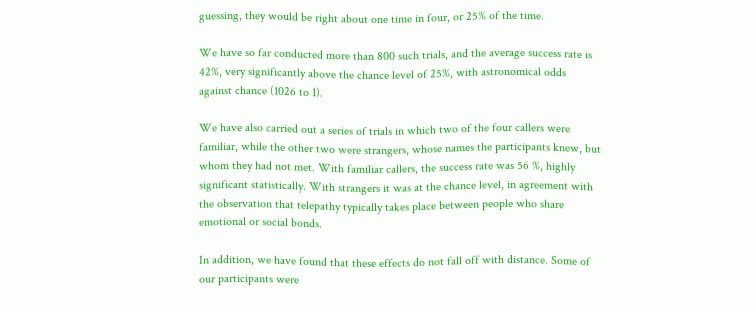guessing, they would be right about one time in four, or 25% of the time.

We have so far conducted more than 800 such trials, and the average success rate is
42%, very significantly above the chance level of 25%, with astronomical odds
against chance (1026 to 1).

We have also carried out a series of trials in which two of the four callers were
familiar, while the other two were strangers, whose names the participants knew, but
whom they had not met. With familiar callers, the success rate was 56 %, highly
significant statistically. With strangers it was at the chance level, in agreement with
the observation that telepathy typically takes place between people who share
emotional or social bonds.

In addition, we have found that these effects do not fall off with distance. Some of
our participants were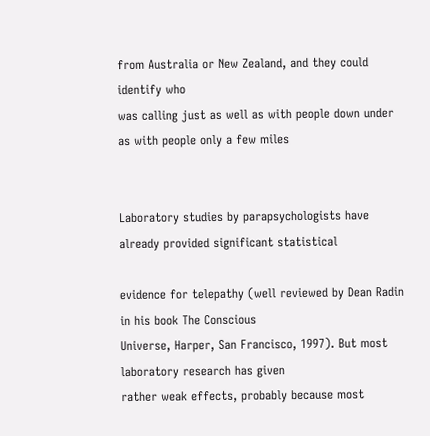from Australia or New Zealand, and they could identify who
was calling just as well as with people down under as with people only a few miles


Laboratory studies by parapsychologists have already provided significant statistical

evidence for telepathy (well reviewed by Dean Radin in his book The Conscious
Universe, Harper, San Francisco, 1997). But most laboratory research has given
rather weak effects, probably because most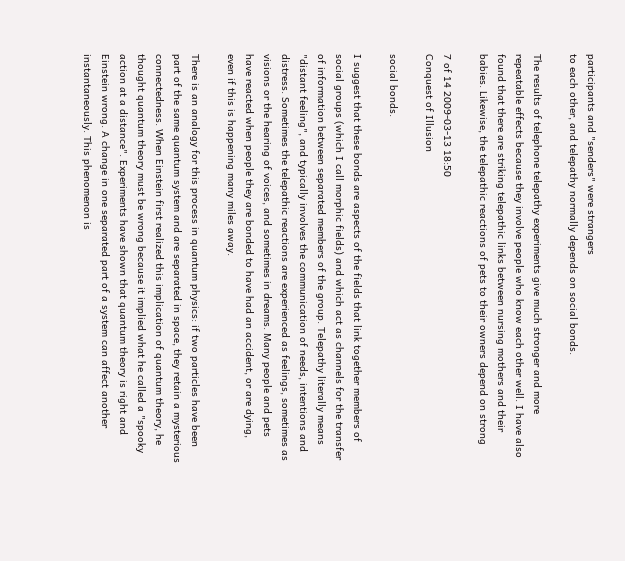participants and "senders" were strangers
to each other, and telepathy normally depends on social bonds.

The results of telephone telepathy experiments give much stronger and more
repeatable effects because they involve people who know each other well. I have also
found that there are striking telepathic links between nursing mothers and their
babies. Likewise, the telepathic reactions of pets to their owners depend on strong

7 of 14 2009-03-13 18:50
Conquest of Illusion

social bonds.

I suggest that these bonds are aspects of the fields that link together members of
social groups (which I call morphic fields) and which act as channels for the transfer
of information between separated members of the group. Telepathy literally means
"distant feeling", and typically involves the communication of needs, intentions and
distress. Sometimes the telepathic reactions are experienced as feelings, sometimes as
visions or the hearing of voices, and sometimes in dreams. Many people and pets
have reacted when people they are bonded to have had an accident, or are dying,
even if this is happening many miles away.

There is an analogy for this process in quantum physics: if two particles have been
part of the same quantum system and are separated in space, they retain a mysterious
connectedness. When Einstein first realized this implication of quantum theory, he
thought quantum theory must be wrong because it implied what he called a "spooky
action at a distance". Experiments have shown that quantum theory is right and
Einstein wrong. A change in one separated part of a system can affect another
instantaneously. This phenomenon is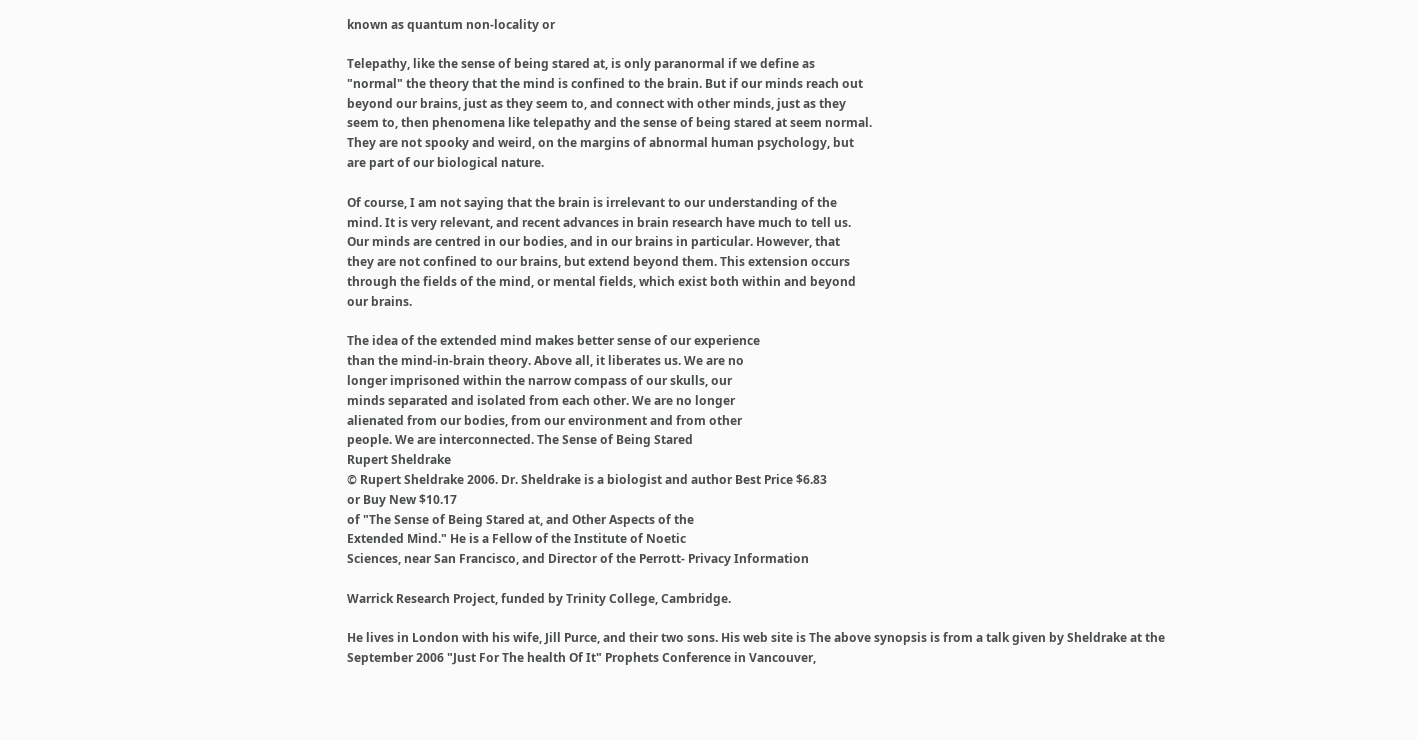known as quantum non-locality or

Telepathy, like the sense of being stared at, is only paranormal if we define as
"normal" the theory that the mind is confined to the brain. But if our minds reach out
beyond our brains, just as they seem to, and connect with other minds, just as they
seem to, then phenomena like telepathy and the sense of being stared at seem normal.
They are not spooky and weird, on the margins of abnormal human psychology, but
are part of our biological nature.

Of course, I am not saying that the brain is irrelevant to our understanding of the
mind. It is very relevant, and recent advances in brain research have much to tell us.
Our minds are centred in our bodies, and in our brains in particular. However, that
they are not confined to our brains, but extend beyond them. This extension occurs
through the fields of the mind, or mental fields, which exist both within and beyond
our brains.

The idea of the extended mind makes better sense of our experience
than the mind-in-brain theory. Above all, it liberates us. We are no
longer imprisoned within the narrow compass of our skulls, our
minds separated and isolated from each other. We are no longer
alienated from our bodies, from our environment and from other
people. We are interconnected. The Sense of Being Stared
Rupert Sheldrake
© Rupert Sheldrake 2006. Dr. Sheldrake is a biologist and author Best Price $6.83
or Buy New $10.17
of "The Sense of Being Stared at, and Other Aspects of the
Extended Mind." He is a Fellow of the Institute of Noetic
Sciences, near San Francisco, and Director of the Perrott- Privacy Information

Warrick Research Project, funded by Trinity College, Cambridge.

He lives in London with his wife, Jill Purce, and their two sons. His web site is The above synopsis is from a talk given by Sheldrake at the
September 2006 "Just For The health Of It" Prophets Conference in Vancouver,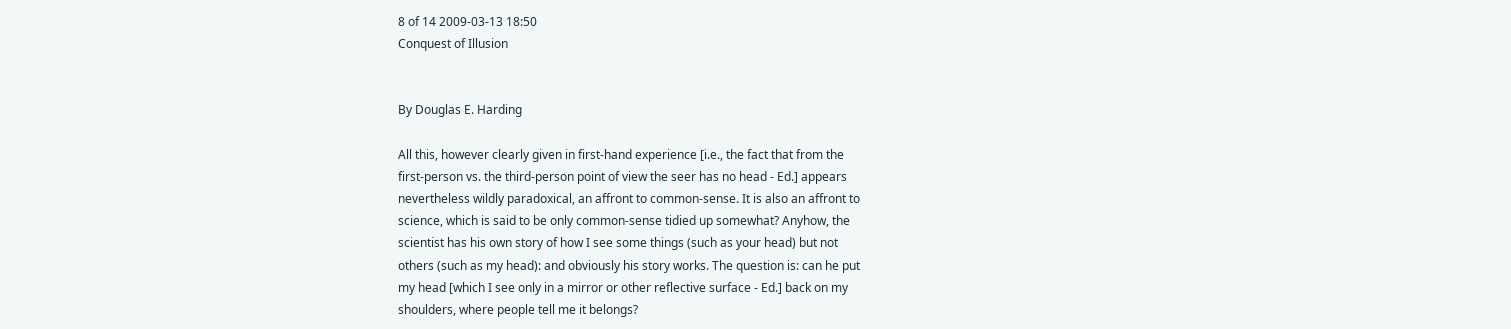8 of 14 2009-03-13 18:50
Conquest of Illusion


By Douglas E. Harding

All this, however clearly given in first-hand experience [i.e., the fact that from the
first-person vs. the third-person point of view the seer has no head - Ed.] appears
nevertheless wildly paradoxical, an affront to common-sense. It is also an affront to
science, which is said to be only common-sense tidied up somewhat? Anyhow, the
scientist has his own story of how I see some things (such as your head) but not
others (such as my head): and obviously his story works. The question is: can he put
my head [which I see only in a mirror or other reflective surface - Ed.] back on my
shoulders, where people tell me it belongs?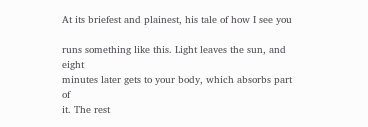At its briefest and plainest, his tale of how I see you

runs something like this. Light leaves the sun, and eight
minutes later gets to your body, which absorbs part of
it. The rest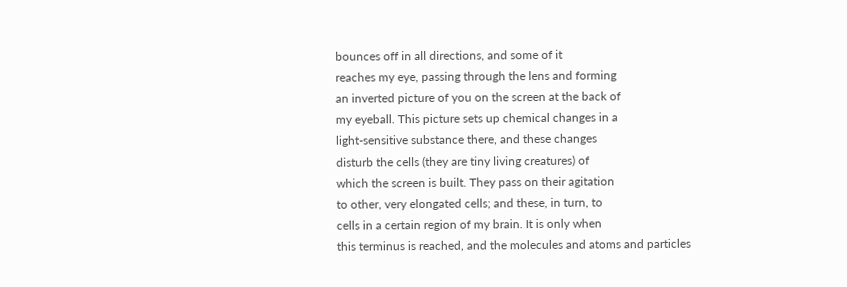bounces off in all directions, and some of it
reaches my eye, passing through the lens and forming
an inverted picture of you on the screen at the back of
my eyeball. This picture sets up chemical changes in a
light-sensitive substance there, and these changes
disturb the cells (they are tiny living creatures) of
which the screen is built. They pass on their agitation
to other, very elongated cells; and these, in turn, to
cells in a certain region of my brain. It is only when
this terminus is reached, and the molecules and atoms and particles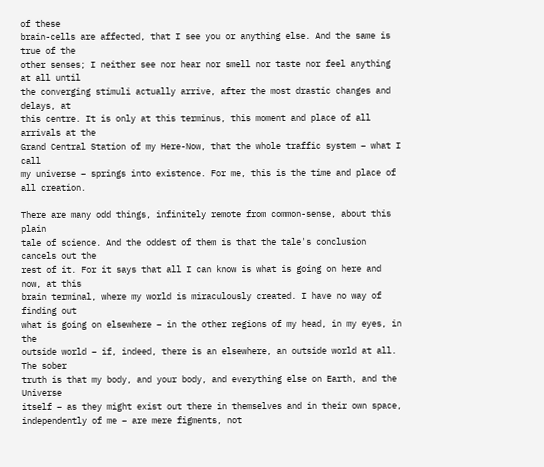of these
brain-cells are affected, that I see you or anything else. And the same is true of the
other senses; I neither see nor hear nor smell nor taste nor feel anything at all until
the converging stimuli actually arrive, after the most drastic changes and delays, at
this centre. It is only at this terminus, this moment and place of all arrivals at the
Grand Central Station of my Here-Now, that the whole traffic system – what I call
my universe – springs into existence. For me, this is the time and place of all creation.

There are many odd things, infinitely remote from common-sense, about this plain
tale of science. And the oddest of them is that the tale's conclusion cancels out the
rest of it. For it says that all I can know is what is going on here and now, at this
brain terminal, where my world is miraculously created. I have no way of finding out
what is going on elsewhere – in the other regions of my head, in my eyes, in the
outside world – if, indeed, there is an elsewhere, an outside world at all. The sober
truth is that my body, and your body, and everything else on Earth, and the Universe
itself – as they might exist out there in themselves and in their own space,
independently of me – are mere figments, not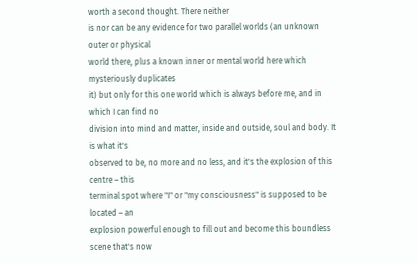worth a second thought. There neither
is nor can be any evidence for two parallel worlds (an unknown outer or physical
world there, plus a known inner or mental world here which mysteriously duplicates
it) but only for this one world which is always before me, and in which I can find no
division into mind and matter, inside and outside, soul and body. It is what it's
observed to be, no more and no less, and it's the explosion of this centre – this
terminal spot where "I" or "my consciousness" is supposed to be located – an
explosion powerful enough to fill out and become this boundless scene that's now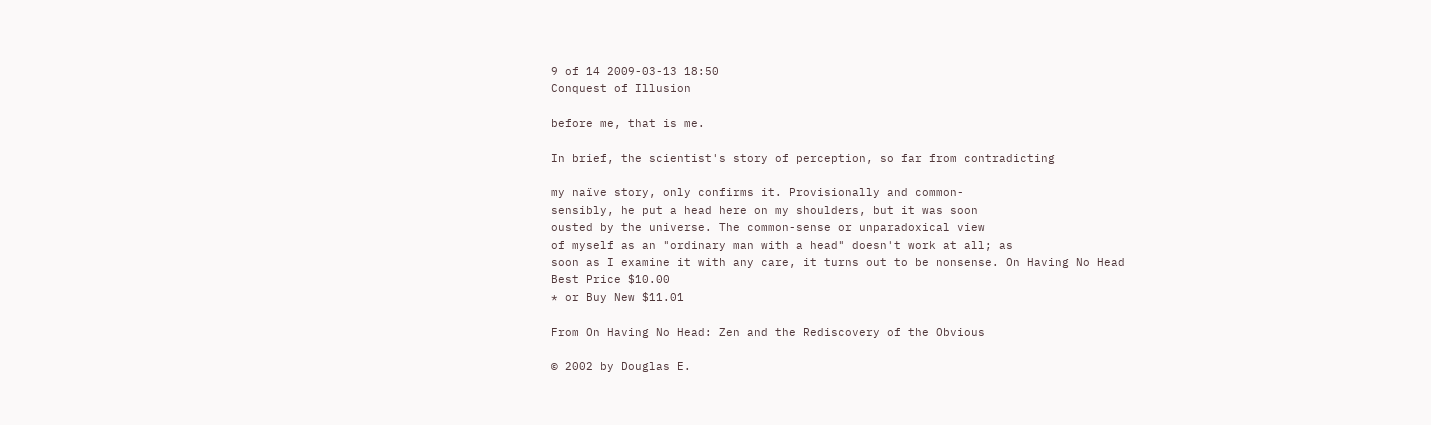9 of 14 2009-03-13 18:50
Conquest of Illusion

before me, that is me.

In brief, the scientist's story of perception, so far from contradicting

my naïve story, only confirms it. Provisionally and common-
sensibly, he put a head here on my shoulders, but it was soon
ousted by the universe. The common-sense or unparadoxical view
of myself as an "ordinary man with a head" doesn't work at all; as
soon as I examine it with any care, it turns out to be nonsense. On Having No Head
Best Price $10.00
* or Buy New $11.01

From On Having No Head: Zen and the Rediscovery of the Obvious

© 2002 by Douglas E.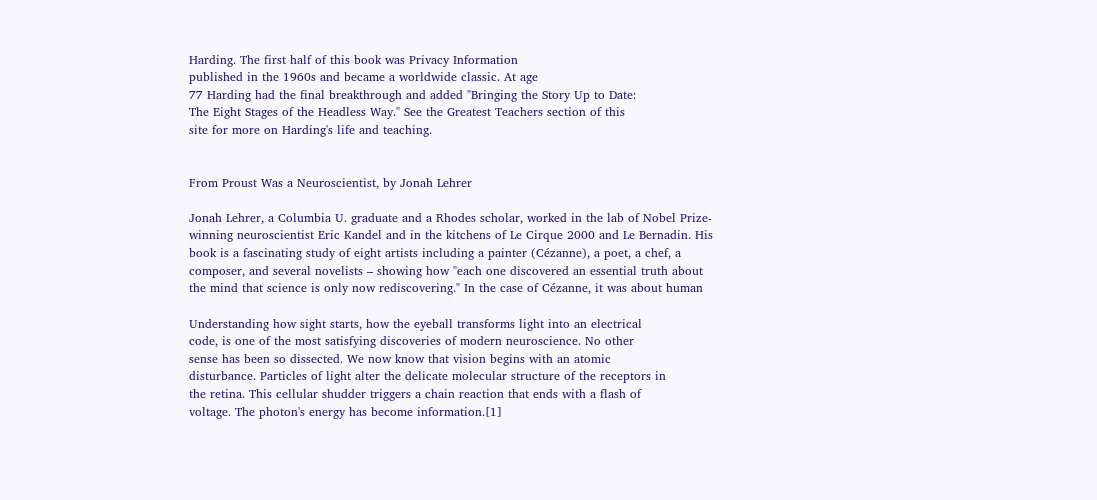Harding. The first half of this book was Privacy Information
published in the 1960s and became a worldwide classic. At age
77 Harding had the final breakthrough and added "Bringing the Story Up to Date:
The Eight Stages of the Headless Way." See the Greatest Teachers section of this
site for more on Harding's life and teaching.


From Proust Was a Neuroscientist, by Jonah Lehrer

Jonah Lehrer, a Columbia U. graduate and a Rhodes scholar, worked in the lab of Nobel Prize-
winning neuroscientist Eric Kandel and in the kitchens of Le Cirque 2000 and Le Bernadin. His
book is a fascinating study of eight artists including a painter (Cézanne), a poet, a chef, a
composer, and several novelists – showing how "each one discovered an essential truth about
the mind that science is only now rediscovering." In the case of Cézanne, it was about human

Understanding how sight starts, how the eyeball transforms light into an electrical
code, is one of the most satisfying discoveries of modern neuroscience. No other
sense has been so dissected. We now know that vision begins with an atomic
disturbance. Particles of light alter the delicate molecular structure of the receptors in
the retina. This cellular shudder triggers a chain reaction that ends with a flash of
voltage. The photon's energy has become information.[1]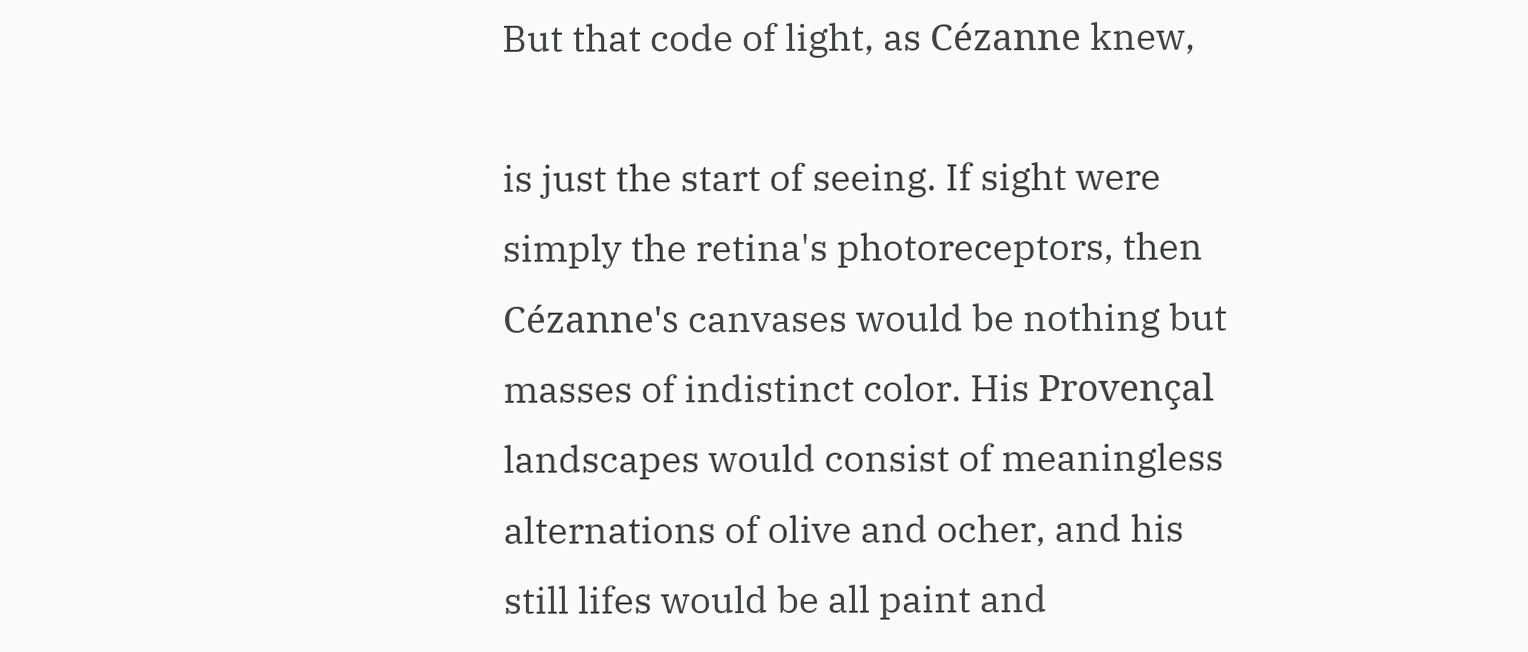But that code of light, as Cézanne knew,

is just the start of seeing. If sight were
simply the retina's photoreceptors, then
Cézanne's canvases would be nothing but
masses of indistinct color. His Provençal
landscapes would consist of meaningless
alternations of olive and ocher, and his
still lifes would be all paint and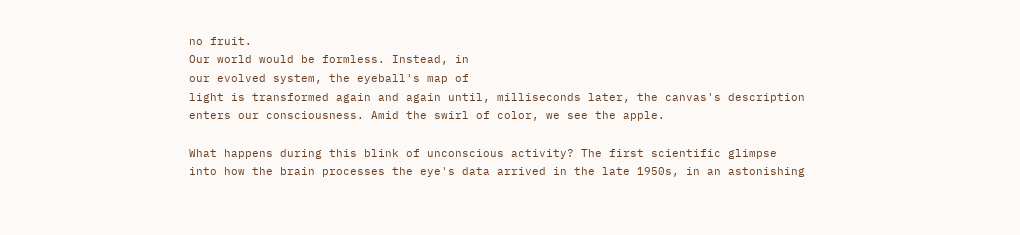no fruit.
Our world would be formless. Instead, in
our evolved system, the eyeball's map of
light is transformed again and again until, milliseconds later, the canvas's description
enters our consciousness. Amid the swirl of color, we see the apple.

What happens during this blink of unconscious activity? The first scientific glimpse
into how the brain processes the eye's data arrived in the late 1950s, in an astonishing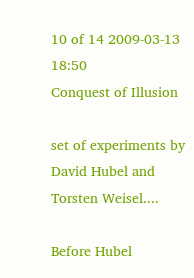10 of 14 2009-03-13 18:50
Conquest of Illusion

set of experiments by David Hubel and Torsten Weisel....

Before Hubel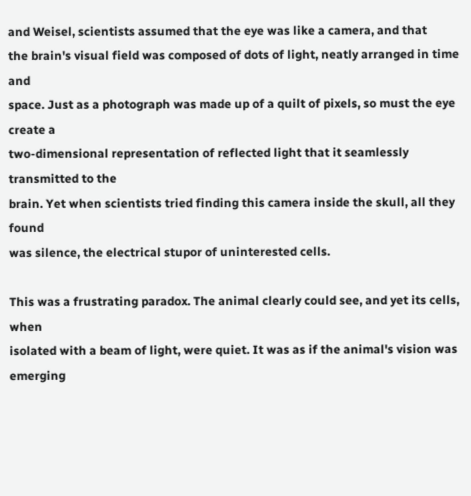and Weisel, scientists assumed that the eye was like a camera, and that
the brain's visual field was composed of dots of light, neatly arranged in time and
space. Just as a photograph was made up of a quilt of pixels, so must the eye create a
two-dimensional representation of reflected light that it seamlessly transmitted to the
brain. Yet when scientists tried finding this camera inside the skull, all they found
was silence, the electrical stupor of uninterested cells.

This was a frustrating paradox. The animal clearly could see, and yet its cells, when
isolated with a beam of light, were quiet. It was as if the animal's vision was emerging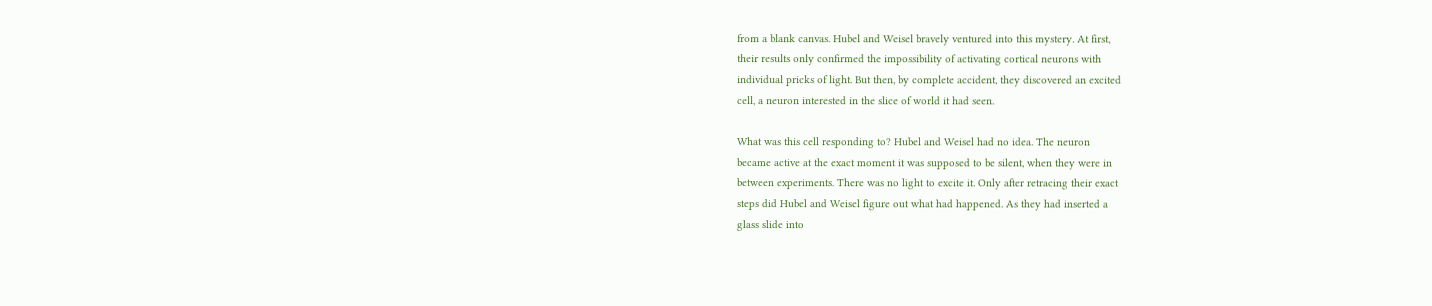from a blank canvas. Hubel and Weisel bravely ventured into this mystery. At first,
their results only confirmed the impossibility of activating cortical neurons with
individual pricks of light. But then, by complete accident, they discovered an excited
cell, a neuron interested in the slice of world it had seen.

What was this cell responding to? Hubel and Weisel had no idea. The neuron
became active at the exact moment it was supposed to be silent, when they were in
between experiments. There was no light to excite it. Only after retracing their exact
steps did Hubel and Weisel figure out what had happened. As they had inserted a
glass slide into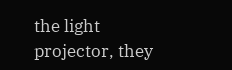the light projector, they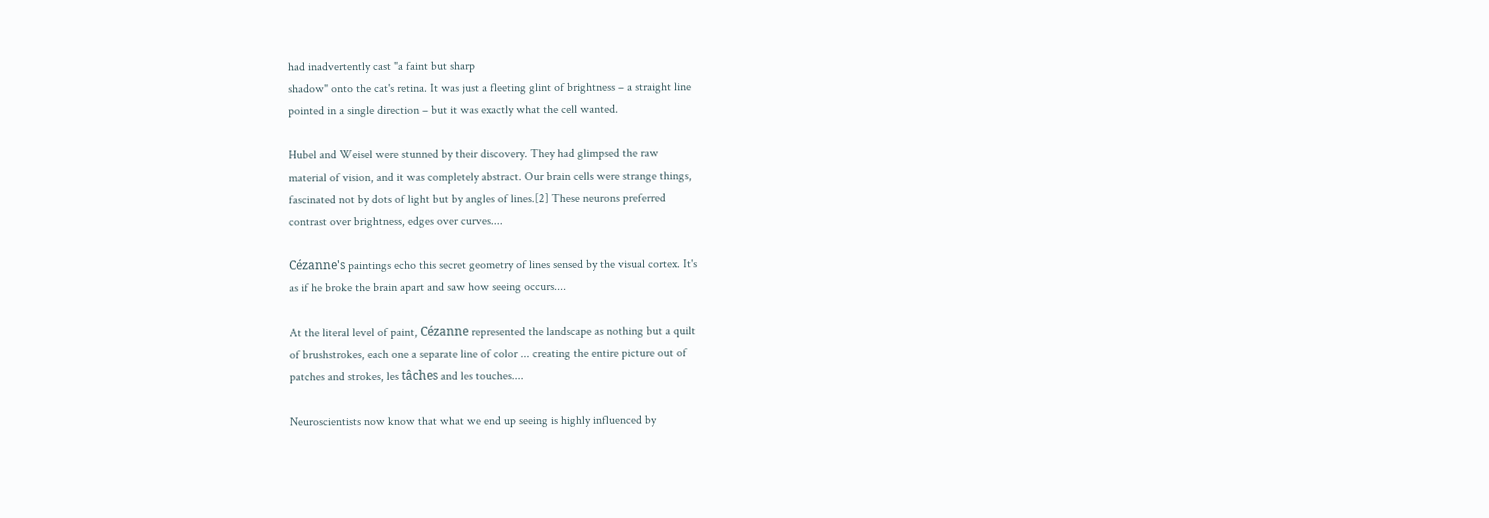had inadvertently cast "a faint but sharp
shadow" onto the cat's retina. It was just a fleeting glint of brightness – a straight line
pointed in a single direction – but it was exactly what the cell wanted.

Hubel and Weisel were stunned by their discovery. They had glimpsed the raw
material of vision, and it was completely abstract. Our brain cells were strange things,
fascinated not by dots of light but by angles of lines.[2] These neurons preferred
contrast over brightness, edges over curves....

Cézanne's paintings echo this secret geometry of lines sensed by the visual cortex. It's
as if he broke the brain apart and saw how seeing occurs....

At the literal level of paint, Cézanne represented the landscape as nothing but a quilt
of brushstrokes, each one a separate line of color ... creating the entire picture out of
patches and strokes, les tâches and les touches....

Neuroscientists now know that what we end up seeing is highly influenced by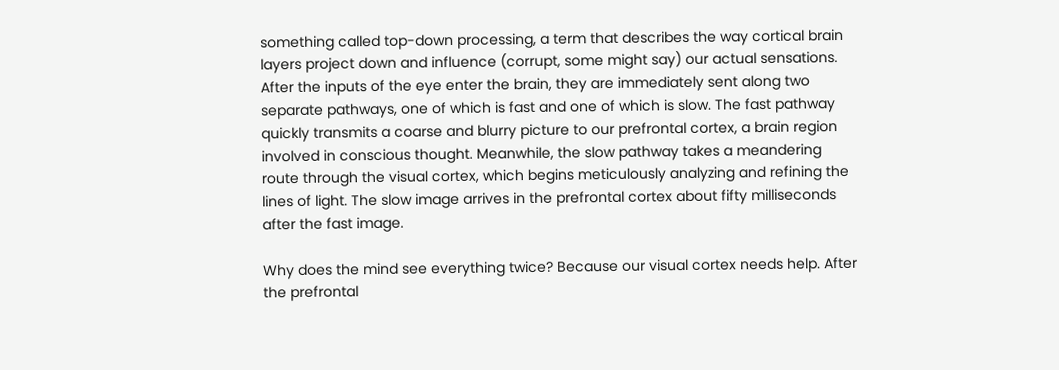something called top-down processing, a term that describes the way cortical brain
layers project down and influence (corrupt, some might say) our actual sensations.
After the inputs of the eye enter the brain, they are immediately sent along two
separate pathways, one of which is fast and one of which is slow. The fast pathway
quickly transmits a coarse and blurry picture to our prefrontal cortex, a brain region
involved in conscious thought. Meanwhile, the slow pathway takes a meandering
route through the visual cortex, which begins meticulously analyzing and refining the
lines of light. The slow image arrives in the prefrontal cortex about fifty milliseconds
after the fast image.

Why does the mind see everything twice? Because our visual cortex needs help. After
the prefrontal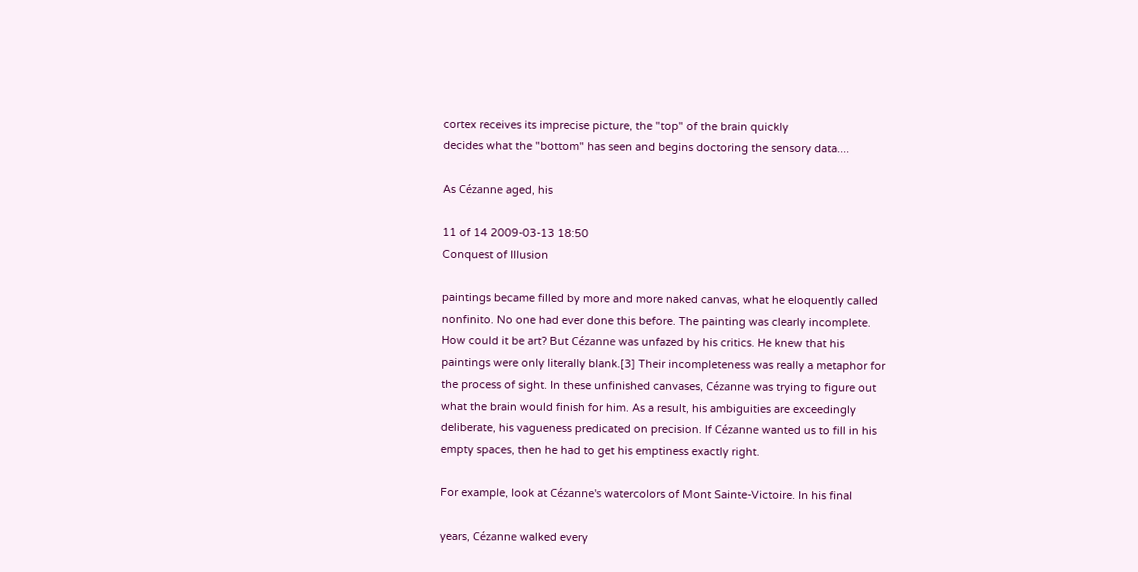cortex receives its imprecise picture, the "top" of the brain quickly
decides what the "bottom" has seen and begins doctoring the sensory data....

As Cézanne aged, his

11 of 14 2009-03-13 18:50
Conquest of Illusion

paintings became filled by more and more naked canvas, what he eloquently called
nonfinito. No one had ever done this before. The painting was clearly incomplete.
How could it be art? But Cézanne was unfazed by his critics. He knew that his
paintings were only literally blank.[3] Their incompleteness was really a metaphor for
the process of sight. In these unfinished canvases, Cézanne was trying to figure out
what the brain would finish for him. As a result, his ambiguities are exceedingly
deliberate, his vagueness predicated on precision. If Cézanne wanted us to fill in his
empty spaces, then he had to get his emptiness exactly right.

For example, look at Cézanne's watercolors of Mont Sainte-Victoire. In his final

years, Cézanne walked every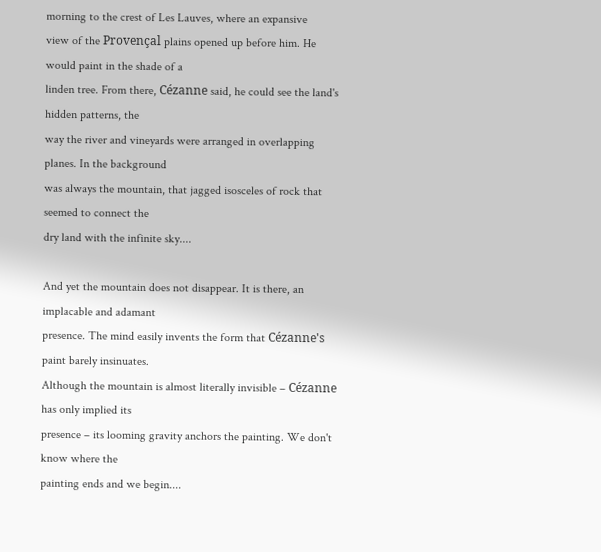morning to the crest of Les Lauves, where an expansive
view of the Provençal plains opened up before him. He would paint in the shade of a
linden tree. From there, Cézanne said, he could see the land's hidden patterns, the
way the river and vineyards were arranged in overlapping planes. In the background
was always the mountain, that jagged isosceles of rock that seemed to connect the
dry land with the infinite sky....

And yet the mountain does not disappear. It is there, an implacable and adamant
presence. The mind easily invents the form that Cézanne's paint barely insinuates.
Although the mountain is almost literally invisible – Cézanne has only implied its
presence – its looming gravity anchors the painting. We don't know where the
painting ends and we begin....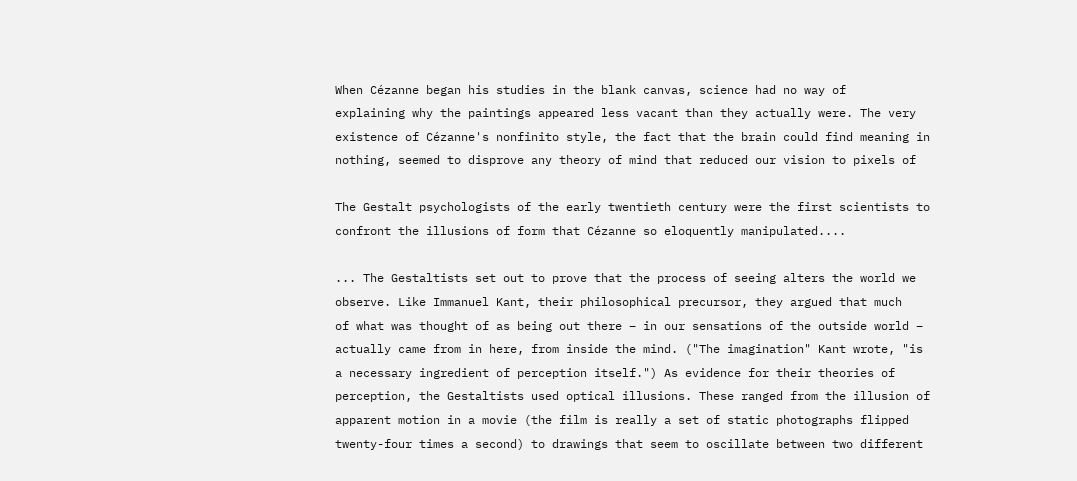When Cézanne began his studies in the blank canvas, science had no way of
explaining why the paintings appeared less vacant than they actually were. The very
existence of Cézanne's nonfinito style, the fact that the brain could find meaning in
nothing, seemed to disprove any theory of mind that reduced our vision to pixels of

The Gestalt psychologists of the early twentieth century were the first scientists to
confront the illusions of form that Cézanne so eloquently manipulated....

... The Gestaltists set out to prove that the process of seeing alters the world we
observe. Like Immanuel Kant, their philosophical precursor, they argued that much
of what was thought of as being out there – in our sensations of the outside world –
actually came from in here, from inside the mind. ("The imagination" Kant wrote, "is
a necessary ingredient of perception itself.") As evidence for their theories of
perception, the Gestaltists used optical illusions. These ranged from the illusion of
apparent motion in a movie (the film is really a set of static photographs flipped
twenty-four times a second) to drawings that seem to oscillate between two different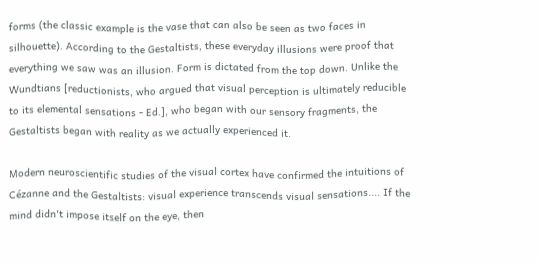forms (the classic example is the vase that can also be seen as two faces in
silhouette). According to the Gestaltists, these everyday illusions were proof that
everything we saw was an illusion. Form is dictated from the top down. Unlike the
Wundtians [reductionists, who argued that visual perception is ultimately reducible
to its elemental sensations - Ed.], who began with our sensory fragments, the
Gestaltists began with reality as we actually experienced it.

Modern neuroscientific studies of the visual cortex have confirmed the intuitions of
Cézanne and the Gestaltists: visual experience transcends visual sensations.... If the
mind didn't impose itself on the eye, then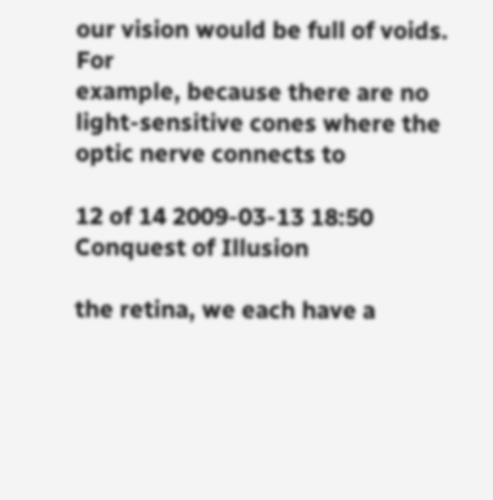our vision would be full of voids. For
example, because there are no light-sensitive cones where the optic nerve connects to

12 of 14 2009-03-13 18:50
Conquest of Illusion

the retina, we each have a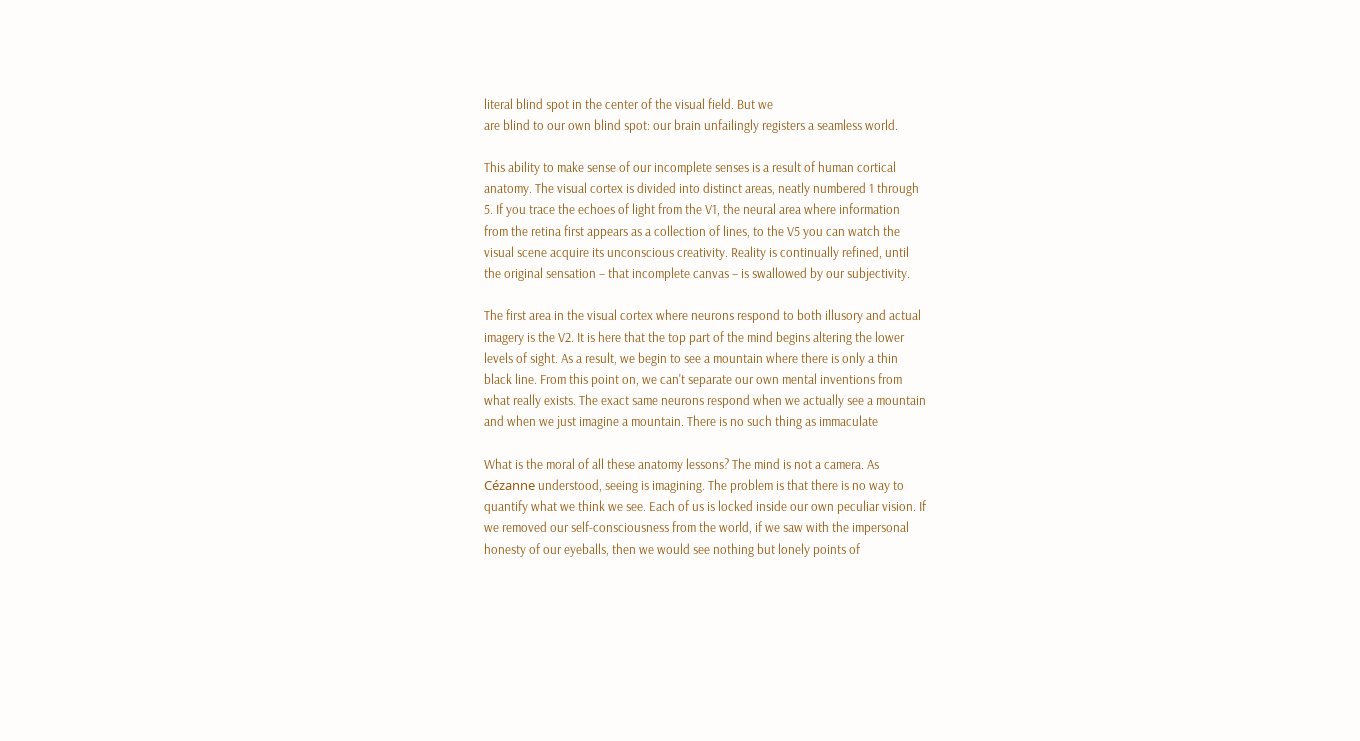literal blind spot in the center of the visual field. But we
are blind to our own blind spot: our brain unfailingly registers a seamless world.

This ability to make sense of our incomplete senses is a result of human cortical
anatomy. The visual cortex is divided into distinct areas, neatly numbered 1 through
5. If you trace the echoes of light from the V1, the neural area where information
from the retina first appears as a collection of lines, to the V5 you can watch the
visual scene acquire its unconscious creativity. Reality is continually refined, until
the original sensation – that incomplete canvas – is swallowed by our subjectivity.

The first area in the visual cortex where neurons respond to both illusory and actual
imagery is the V2. It is here that the top part of the mind begins altering the lower
levels of sight. As a result, we begin to see a mountain where there is only a thin
black line. From this point on, we can't separate our own mental inventions from
what really exists. The exact same neurons respond when we actually see a mountain
and when we just imagine a mountain. There is no such thing as immaculate

What is the moral of all these anatomy lessons? The mind is not a camera. As
Cézanne understood, seeing is imagining. The problem is that there is no way to
quantify what we think we see. Each of us is locked inside our own peculiar vision. If
we removed our self-consciousness from the world, if we saw with the impersonal
honesty of our eyeballs, then we would see nothing but lonely points of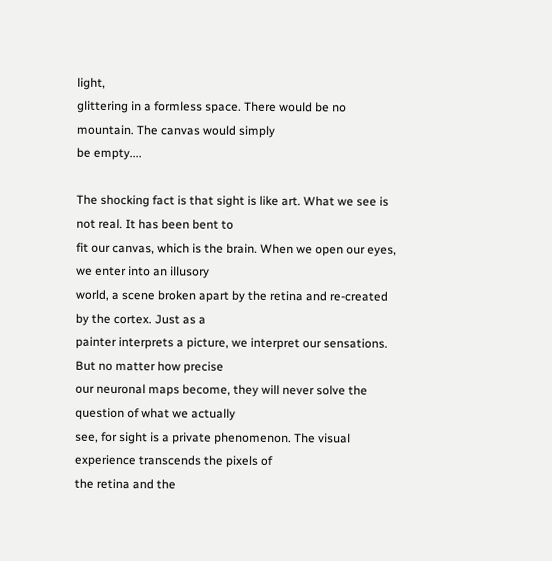light,
glittering in a formless space. There would be no mountain. The canvas would simply
be empty....

The shocking fact is that sight is like art. What we see is not real. It has been bent to
fit our canvas, which is the brain. When we open our eyes, we enter into an illusory
world, a scene broken apart by the retina and re-created by the cortex. Just as a
painter interprets a picture, we interpret our sensations. But no matter how precise
our neuronal maps become, they will never solve the question of what we actually
see, for sight is a private phenomenon. The visual experience transcends the pixels of
the retina and the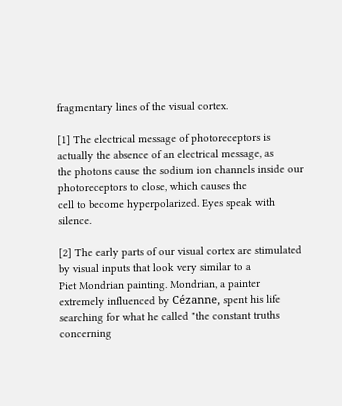fragmentary lines of the visual cortex.

[1] The electrical message of photoreceptors is actually the absence of an electrical message, as
the photons cause the sodium ion channels inside our photoreceptors to close, which causes the
cell to become hyperpolarized. Eyes speak with silence.

[2] The early parts of our visual cortex are stimulated by visual inputs that look very similar to a
Piet Mondrian painting. Mondrian, a painter extremely influenced by Cézanne, spent his life
searching for what he called "the constant truths concerning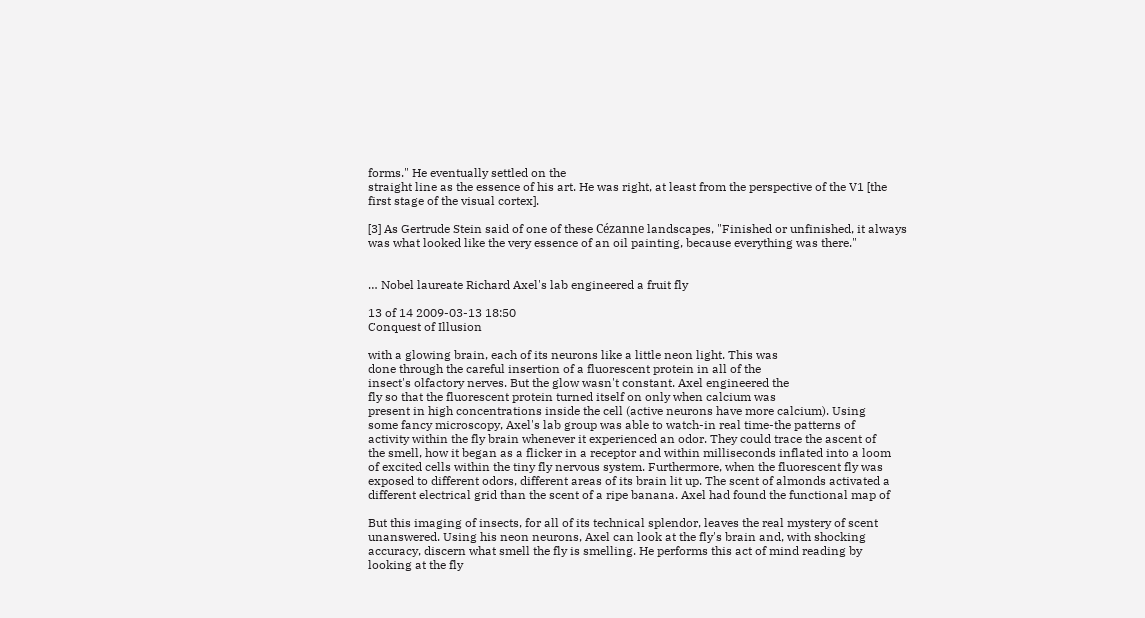forms." He eventually settled on the
straight line as the essence of his art. He was right, at least from the perspective of the V1 [the
first stage of the visual cortex].

[3] As Gertrude Stein said of one of these Cézanne landscapes, "Finished or unfinished, it always
was what looked like the very essence of an oil painting, because everything was there."


… Nobel laureate Richard Axel's lab engineered a fruit fly

13 of 14 2009-03-13 18:50
Conquest of Illusion

with a glowing brain, each of its neurons like a little neon light. This was
done through the careful insertion of a fluorescent protein in all of the
insect's olfactory nerves. But the glow wasn't constant. Axel engineered the
fly so that the fluorescent protein turned itself on only when calcium was
present in high concentrations inside the cell (active neurons have more calcium). Using
some fancy microscopy, Axel's lab group was able to watch-in real time-the patterns of
activity within the fly brain whenever it experienced an odor. They could trace the ascent of
the smell, how it began as a flicker in a receptor and within milliseconds inflated into a loom
of excited cells within the tiny fly nervous system. Furthermore, when the fluorescent fly was
exposed to different odors, different areas of its brain lit up. The scent of almonds activated a
different electrical grid than the scent of a ripe banana. Axel had found the functional map of

But this imaging of insects, for all of its technical splendor, leaves the real mystery of scent
unanswered. Using his neon neurons, Axel can look at the fly's brain and, with shocking
accuracy, discern what smell the fly is smelling. He performs this act of mind reading by
looking at the fly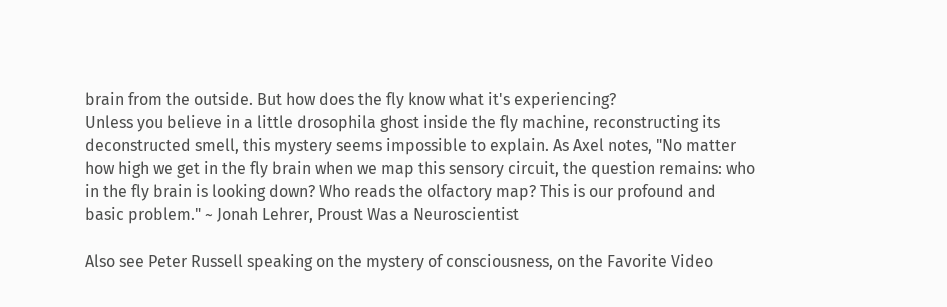brain from the outside. But how does the fly know what it's experiencing?
Unless you believe in a little drosophila ghost inside the fly machine, reconstructing its
deconstructed smell, this mystery seems impossible to explain. As Axel notes, "No matter
how high we get in the fly brain when we map this sensory circuit, the question remains: who
in the fly brain is looking down? Who reads the olfactory map? This is our profound and
basic problem." ~ Jonah Lehrer, Proust Was a Neuroscientist

Also see Peter Russell speaking on the mystery of consciousness, on the Favorite Video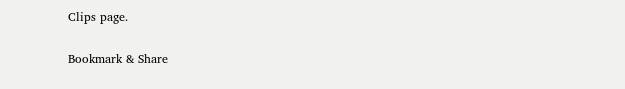Clips page.

Bookmark & Share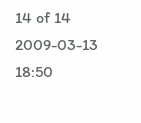14 of 14 2009-03-13 18:50